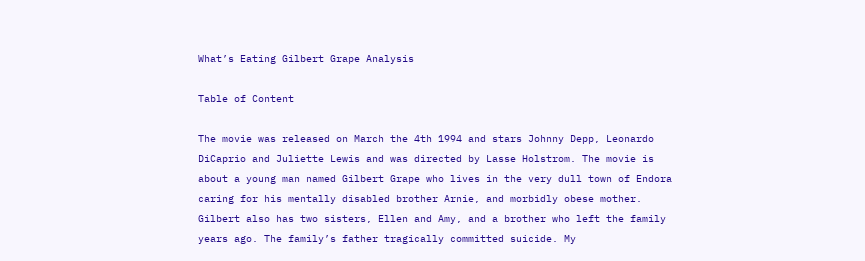What’s Eating Gilbert Grape Analysis

Table of Content

The movie was released on March the 4th 1994 and stars Johnny Depp, Leonardo DiCaprio and Juliette Lewis and was directed by Lasse Holstrom. The movie is about a young man named Gilbert Grape who lives in the very dull town of Endora caring for his mentally disabled brother Arnie, and morbidly obese mother. Gilbert also has two sisters, Ellen and Amy, and a brother who left the family years ago. The family’s father tragically committed suicide. My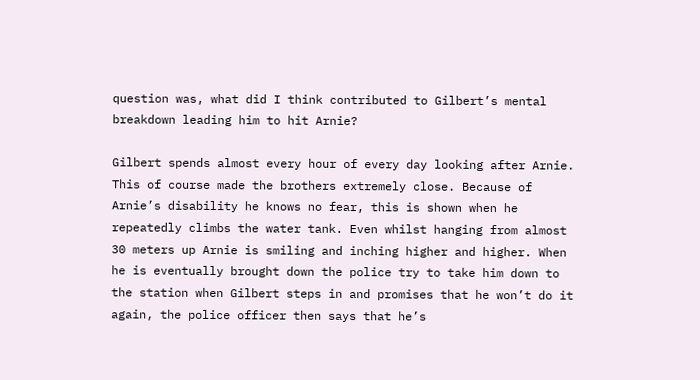question was, what did I think contributed to Gilbert’s mental breakdown leading him to hit Arnie?

Gilbert spends almost every hour of every day looking after Arnie. This of course made the brothers extremely close. Because of Arnie’s disability he knows no fear, this is shown when he repeatedly climbs the water tank. Even whilst hanging from almost 30 meters up Arnie is smiling and inching higher and higher. When he is eventually brought down the police try to take him down to the station when Gilbert steps in and promises that he won’t do it again, the police officer then says that he’s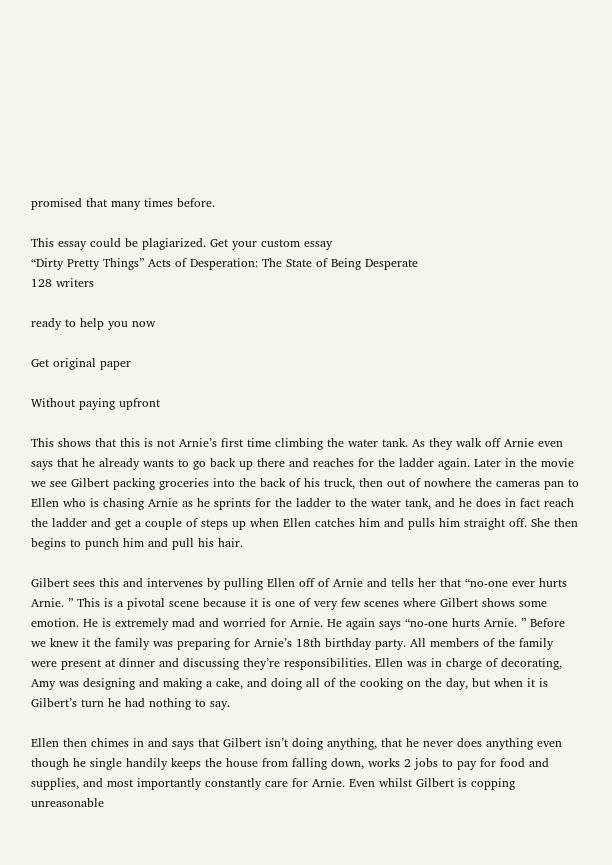promised that many times before.

This essay could be plagiarized. Get your custom essay
“Dirty Pretty Things” Acts of Desperation: The State of Being Desperate
128 writers

ready to help you now

Get original paper

Without paying upfront

This shows that this is not Arnie’s first time climbing the water tank. As they walk off Arnie even says that he already wants to go back up there and reaches for the ladder again. Later in the movie we see Gilbert packing groceries into the back of his truck, then out of nowhere the cameras pan to Ellen who is chasing Arnie as he sprints for the ladder to the water tank, and he does in fact reach the ladder and get a couple of steps up when Ellen catches him and pulls him straight off. She then begins to punch him and pull his hair.

Gilbert sees this and intervenes by pulling Ellen off of Arnie and tells her that “no-one ever hurts Arnie. ” This is a pivotal scene because it is one of very few scenes where Gilbert shows some emotion. He is extremely mad and worried for Arnie. He again says “no-one hurts Arnie. ” Before we knew it the family was preparing for Arnie’s 18th birthday party. All members of the family were present at dinner and discussing they’re responsibilities. Ellen was in charge of decorating, Amy was designing and making a cake, and doing all of the cooking on the day, but when it is Gilbert’s turn he had nothing to say.

Ellen then chimes in and says that Gilbert isn’t doing anything, that he never does anything even though he single handily keeps the house from falling down, works 2 jobs to pay for food and supplies, and most importantly constantly care for Arnie. Even whilst Gilbert is copping unreasonable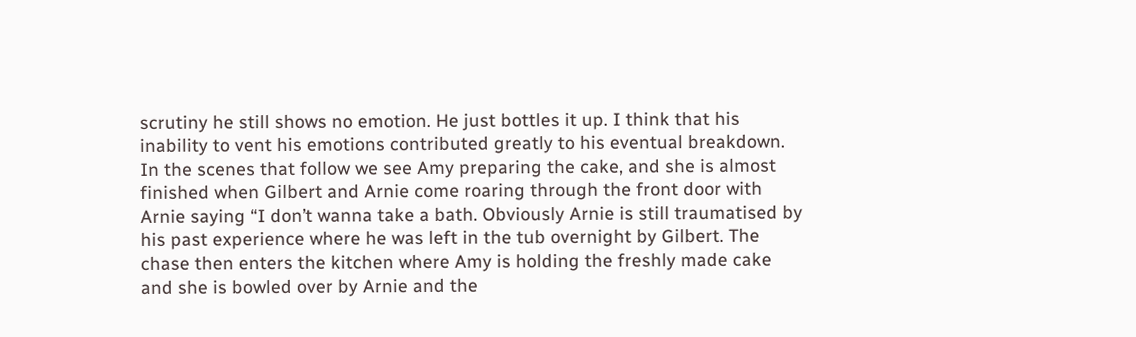scrutiny he still shows no emotion. He just bottles it up. I think that his inability to vent his emotions contributed greatly to his eventual breakdown. In the scenes that follow we see Amy preparing the cake, and she is almost finished when Gilbert and Arnie come roaring through the front door with Arnie saying “I don’t wanna take a bath. Obviously Arnie is still traumatised by his past experience where he was left in the tub overnight by Gilbert. The chase then enters the kitchen where Amy is holding the freshly made cake and she is bowled over by Arnie and the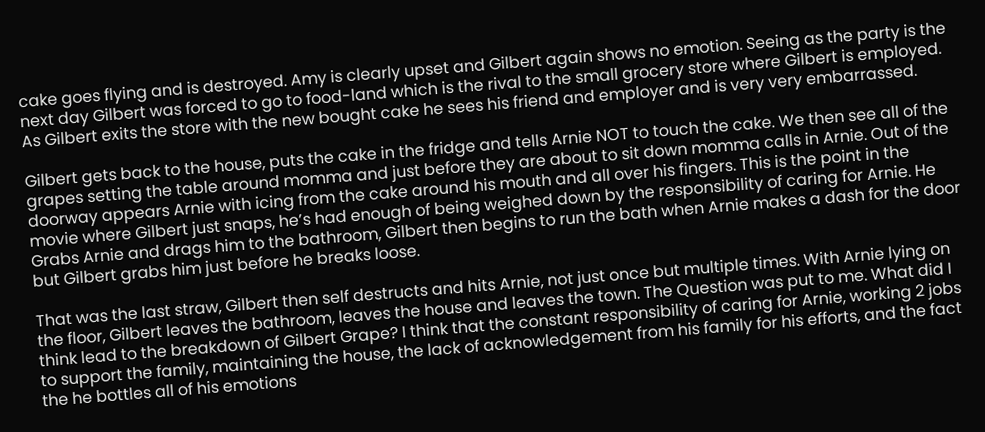cake goes flying and is destroyed. Amy is clearly upset and Gilbert again shows no emotion. Seeing as the party is the next day Gilbert was forced to go to food-land which is the rival to the small grocery store where Gilbert is employed. As Gilbert exits the store with the new bought cake he sees his friend and employer and is very very embarrassed.

Gilbert gets back to the house, puts the cake in the fridge and tells Arnie NOT to touch the cake. We then see all of the grapes setting the table around momma and just before they are about to sit down momma calls in Arnie. Out of the doorway appears Arnie with icing from the cake around his mouth and all over his fingers. This is the point in the movie where Gilbert just snaps, he’s had enough of being weighed down by the responsibility of caring for Arnie. He Grabs Arnie and drags him to the bathroom, Gilbert then begins to run the bath when Arnie makes a dash for the door but Gilbert grabs him just before he breaks loose.

That was the last straw, Gilbert then self destructs and hits Arnie, not just once but multiple times. With Arnie lying on the floor, Gilbert leaves the bathroom, leaves the house and leaves the town. The Question was put to me. What did I think lead to the breakdown of Gilbert Grape? I think that the constant responsibility of caring for Arnie, working 2 jobs to support the family, maintaining the house, the lack of acknowledgement from his family for his efforts, and the fact the he bottles all of his emotions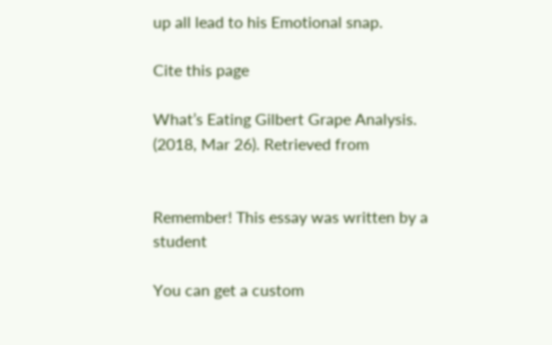up all lead to his Emotional snap.

Cite this page

What’s Eating Gilbert Grape Analysis. (2018, Mar 26). Retrieved from


Remember! This essay was written by a student

You can get a custom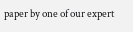paper by one of our expert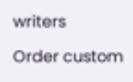writers

Order custom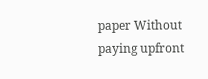paper Without paying upfront